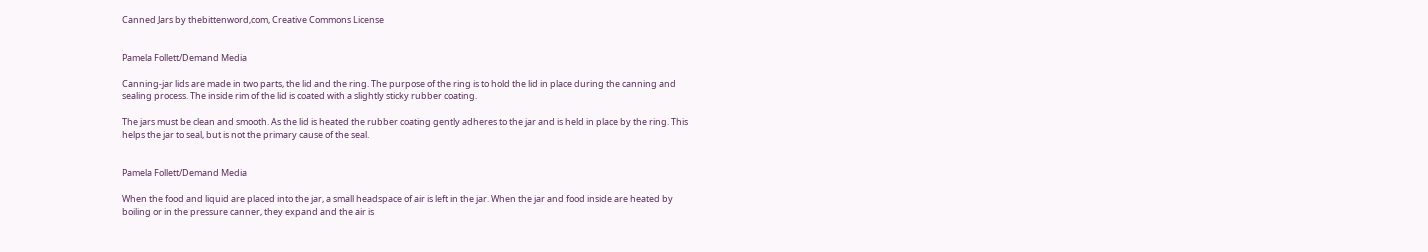Canned Jars by thebittenword,com, Creative Commons License


Pamela Follett/Demand Media

Canning-jar lids are made in two parts, the lid and the ring. The purpose of the ring is to hold the lid in place during the canning and sealing process. The inside rim of the lid is coated with a slightly sticky rubber coating.

The jars must be clean and smooth. As the lid is heated the rubber coating gently adheres to the jar and is held in place by the ring. This helps the jar to seal, but is not the primary cause of the seal.


Pamela Follett/Demand Media

When the food and liquid are placed into the jar, a small headspace of air is left in the jar. When the jar and food inside are heated by boiling or in the pressure canner, they expand and the air is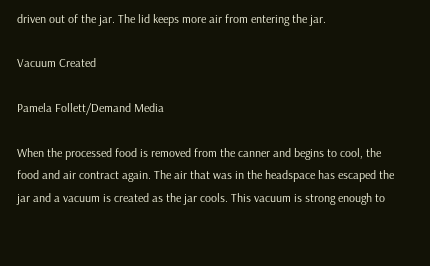driven out of the jar. The lid keeps more air from entering the jar.

Vacuum Created

Pamela Follett/Demand Media

When the processed food is removed from the canner and begins to cool, the food and air contract again. The air that was in the headspace has escaped the jar and a vacuum is created as the jar cools. This vacuum is strong enough to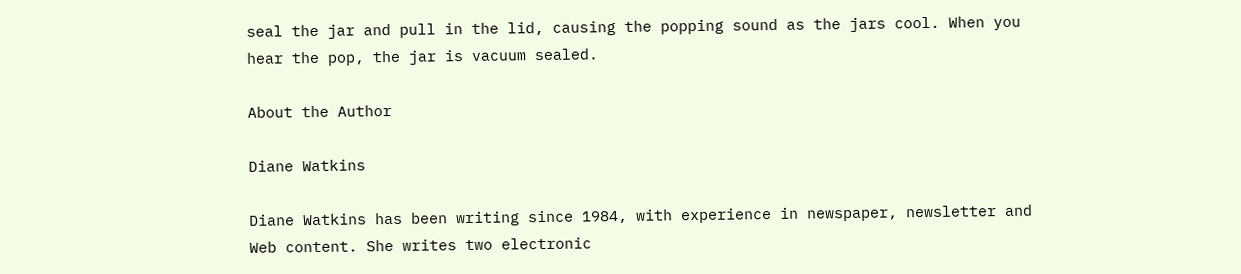seal the jar and pull in the lid, causing the popping sound as the jars cool. When you hear the pop, the jar is vacuum sealed.

About the Author

Diane Watkins

Diane Watkins has been writing since 1984, with experience in newspaper, newsletter and Web content. She writes two electronic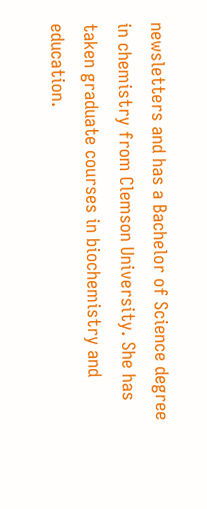newsletters and has a Bachelor of Science degree in chemistry from Clemson University. She has taken graduate courses in biochemistry and education.